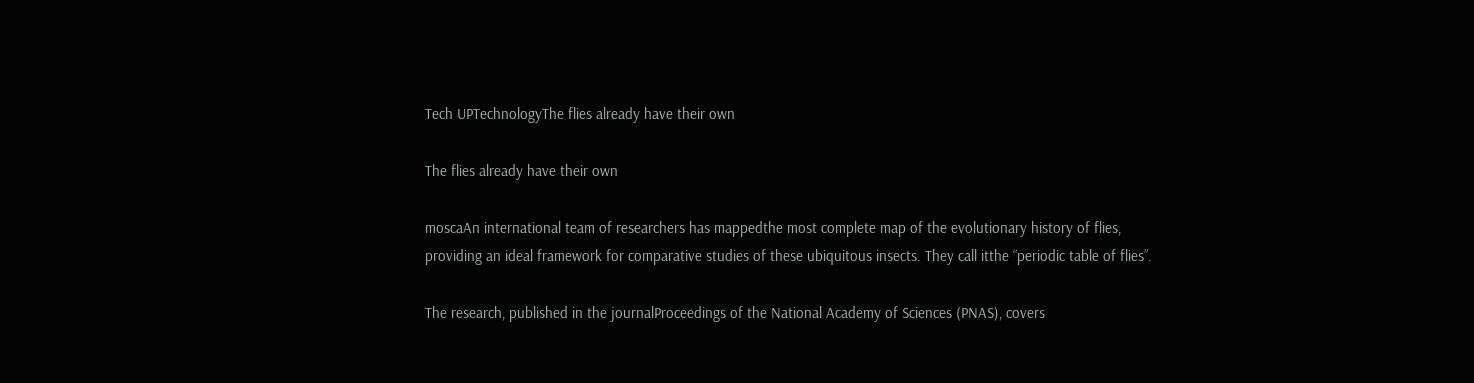Tech UPTechnologyThe flies already have their own

The flies already have their own

moscaAn international team of researchers has mappedthe most complete map of the evolutionary history of flies, providing an ideal framework for comparative studies of these ubiquitous insects. They call itthe “periodic table of flies”.

The research, published in the journalProceedings of the National Academy of Sciences (PNAS), covers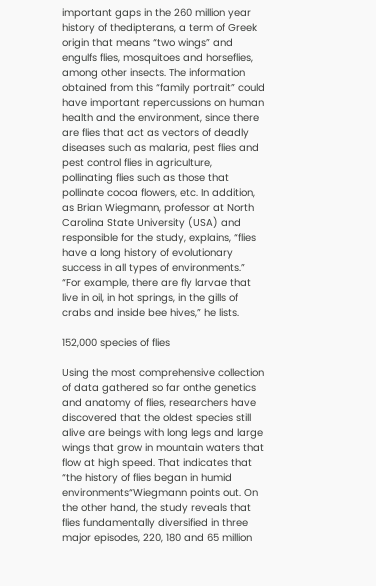important gaps in the 260 million year history of thedipterans, a term of Greek origin that means “two wings” and engulfs flies, mosquitoes and horseflies, among other insects. The information obtained from this “family portrait” could have important repercussions on human health and the environment, since there are flies that act as vectors of deadly diseases such as malaria, pest flies and pest control flies in agriculture, pollinating flies such as those that pollinate cocoa flowers, etc. In addition, as Brian Wiegmann, professor at North Carolina State University (USA) and responsible for the study, explains, “flies have a long history of evolutionary success in all types of environments.” “For example, there are fly larvae that live in oil, in hot springs, in the gills of crabs and inside bee hives,” he lists.

152,000 species of flies

Using the most comprehensive collection of data gathered so far onthe genetics and anatomy of flies, researchers have discovered that the oldest species still alive are beings with long legs and large wings that grow in mountain waters that flow at high speed. That indicates that “the history of flies began in humid environments“Wiegmann points out. On the other hand, the study reveals that flies fundamentally diversified in three major episodes, 220, 180 and 65 million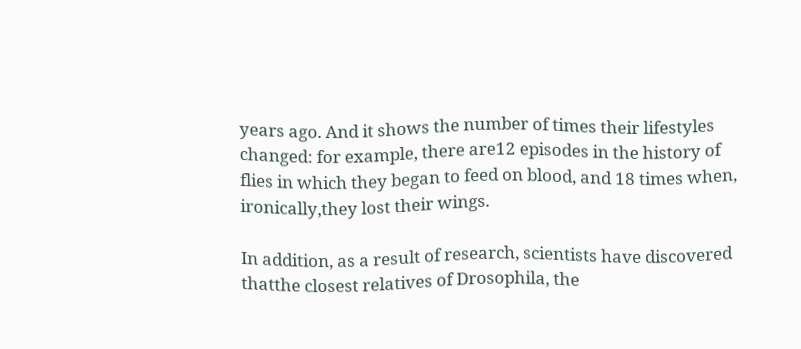years ago. And it shows the number of times their lifestyles changed: for example, there are12 episodes in the history of flies in which they began to feed on blood, and 18 times when, ironically,they lost their wings.

In addition, as a result of research, scientists have discovered thatthe closest relatives of Drosophila, the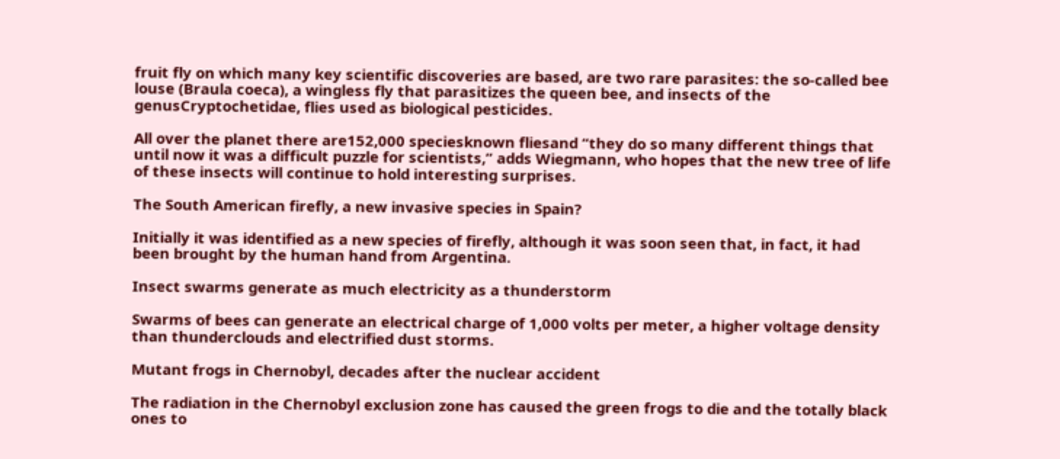fruit fly on which many key scientific discoveries are based, are two rare parasites: the so-called bee louse (Braula coeca), a wingless fly that parasitizes the queen bee, and insects of the genusCryptochetidae, flies used as biological pesticides.

All over the planet there are152,000 speciesknown fliesand “they do so many different things that until now it was a difficult puzzle for scientists,” adds Wiegmann, who hopes that the new tree of life of these insects will continue to hold interesting surprises.

The South American firefly, a new invasive species in Spain?

Initially it was identified as a new species of firefly, although it was soon seen that, in fact, it had been brought by the human hand from Argentina.

Insect swarms generate as much electricity as a thunderstorm

Swarms of bees can generate an electrical charge of 1,000 volts per meter, a higher voltage density than thunderclouds and electrified dust storms.

Mutant frogs in Chernobyl, decades after the nuclear accident

The radiation in the Chernobyl exclusion zone has caused the green frogs to die and the totally black ones to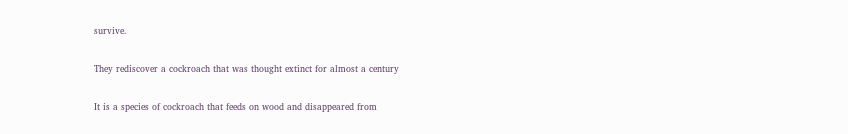survive.

They rediscover a cockroach that was thought extinct for almost a century

It is a species of cockroach that feeds on wood and disappeared from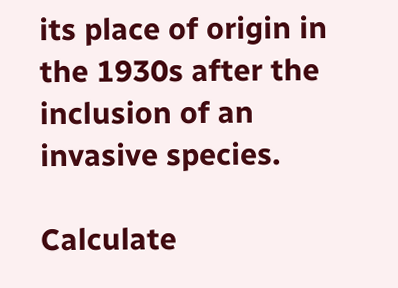its place of origin in the 1930s after the inclusion of an invasive species.

Calculate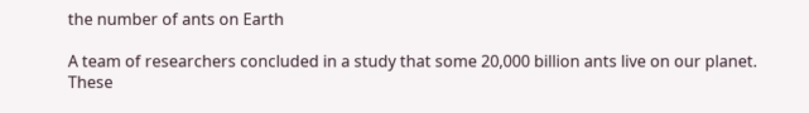the number of ants on Earth

A team of researchers concluded in a study that some 20,000 billion ants live on our planet. These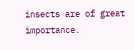insects are of great importance.